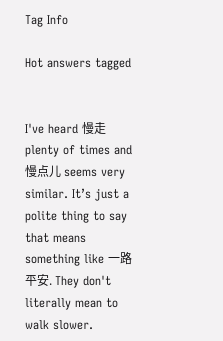Tag Info

Hot answers tagged


I've heard 慢走 plenty of times and 慢点儿 seems very similar. It’s just a polite thing to say that means something like 一路平安. They don't literally mean to walk slower.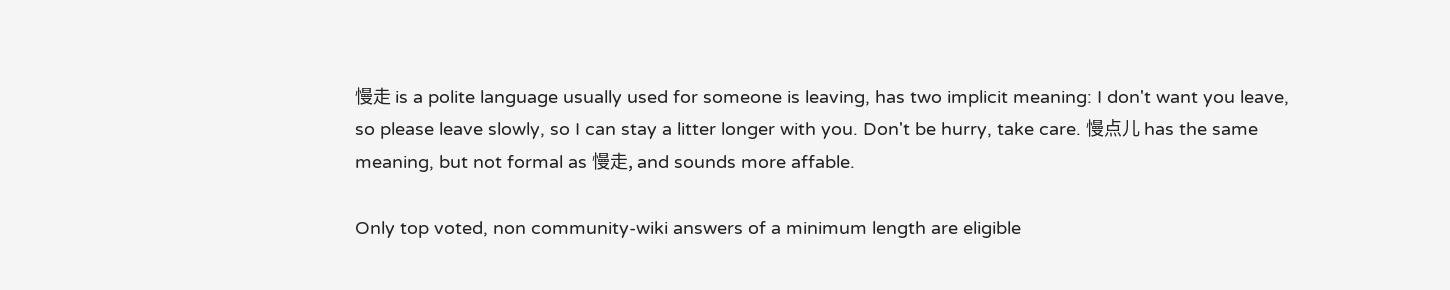慢走 is a polite language usually used for someone is leaving, has two implicit meaning: I don't want you leave, so please leave slowly, so I can stay a litter longer with you. Don't be hurry, take care. 慢点儿 has the same meaning, but not formal as 慢走, and sounds more affable.

Only top voted, non community-wiki answers of a minimum length are eligible